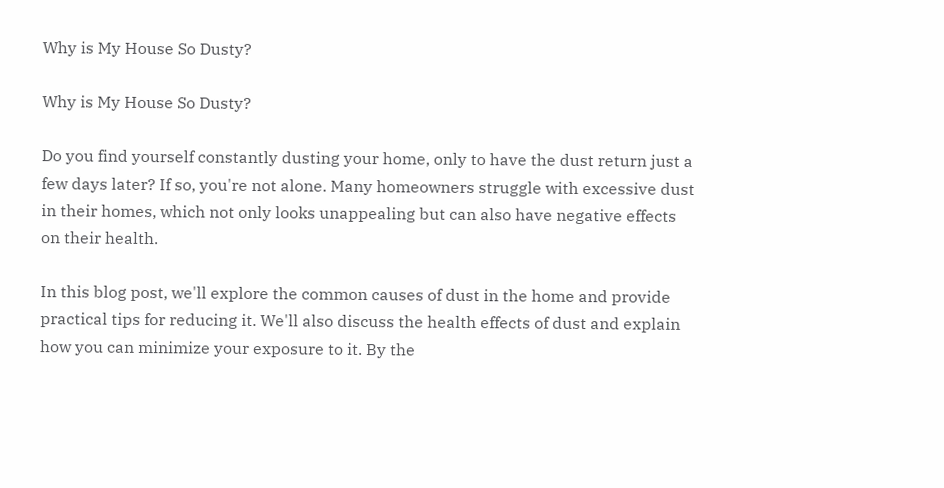Why is My House So Dusty?

Why is My House So Dusty?

Do you find yourself constantly dusting your home, only to have the dust return just a few days later? If so, you're not alone. Many homeowners struggle with excessive dust in their homes, which not only looks unappealing but can also have negative effects on their health.

In this blog post, we'll explore the common causes of dust in the home and provide practical tips for reducing it. We'll also discuss the health effects of dust and explain how you can minimize your exposure to it. By the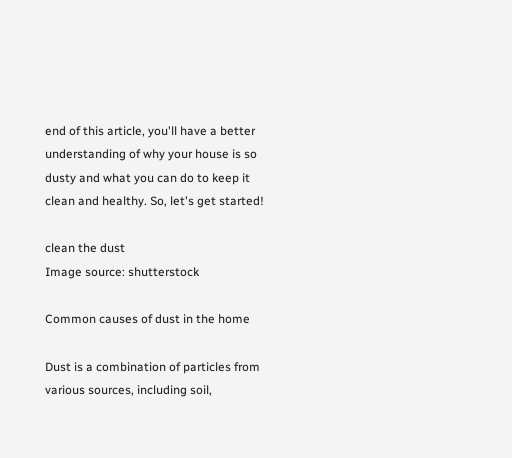end of this article, you'll have a better understanding of why your house is so dusty and what you can do to keep it clean and healthy. So, let's get started!

clean the dust
Image source: shutterstock

Common causes of dust in the home

Dust is a combination of particles from various sources, including soil,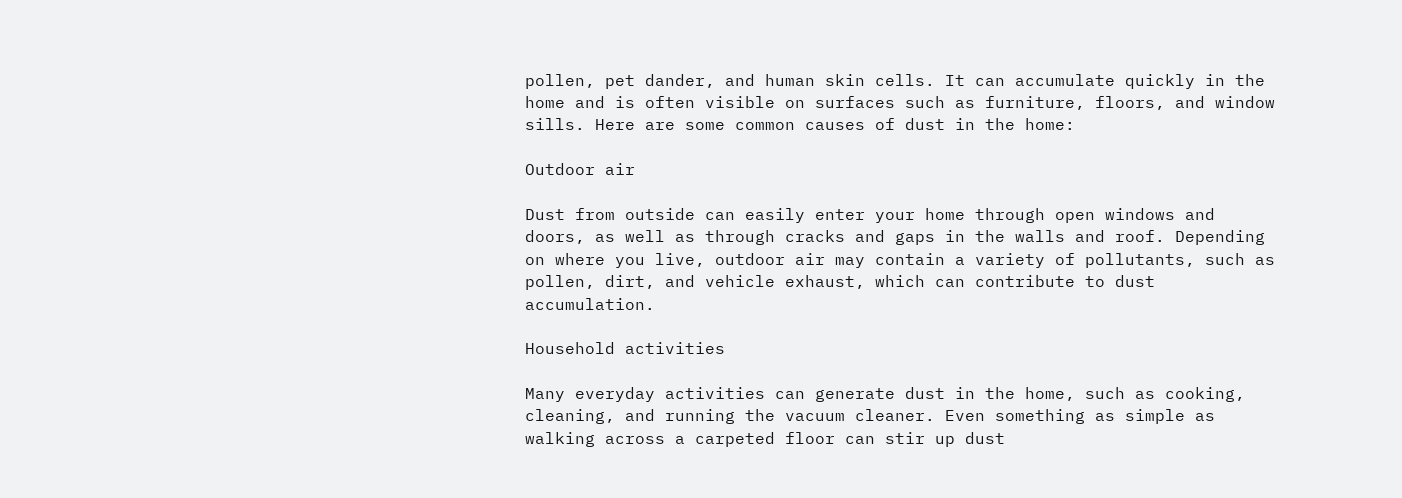pollen, pet dander, and human skin cells. It can accumulate quickly in the home and is often visible on surfaces such as furniture, floors, and window sills. Here are some common causes of dust in the home:

Outdoor air

Dust from outside can easily enter your home through open windows and doors, as well as through cracks and gaps in the walls and roof. Depending on where you live, outdoor air may contain a variety of pollutants, such as pollen, dirt, and vehicle exhaust, which can contribute to dust accumulation.

Household activities

Many everyday activities can generate dust in the home, such as cooking, cleaning, and running the vacuum cleaner. Even something as simple as walking across a carpeted floor can stir up dust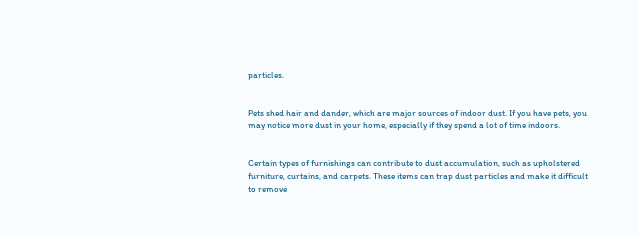particles.


Pets shed hair and dander, which are major sources of indoor dust. If you have pets, you may notice more dust in your home, especially if they spend a lot of time indoors.


Certain types of furnishings can contribute to dust accumulation, such as upholstered furniture, curtains, and carpets. These items can trap dust particles and make it difficult to remove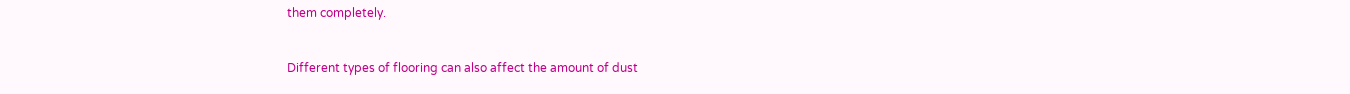them completely.


Different types of flooring can also affect the amount of dust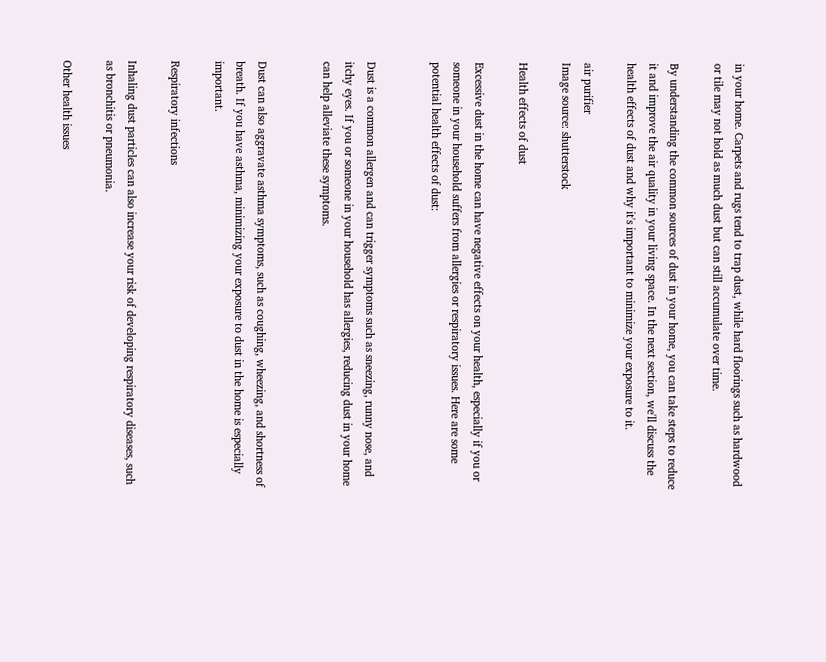in your home. Carpets and rugs tend to trap dust, while hard floorings such as hardwood or tile may not hold as much dust but can still accumulate over time.

By understanding the common sources of dust in your home, you can take steps to reduce it and improve the air quality in your living space. In the next section, we'll discuss the health effects of dust and why it's important to minimize your exposure to it.

air purifier
Image source: shutterstock

Health effects of dust

Excessive dust in the home can have negative effects on your health, especially if you or someone in your household suffers from allergies or respiratory issues. Here are some potential health effects of dust:


Dust is a common allergen and can trigger symptoms such as sneezing, runny nose, and itchy eyes. If you or someone in your household has allergies, reducing dust in your home can help alleviate these symptoms.


Dust can also aggravate asthma symptoms, such as coughing, wheezing, and shortness of breath. If you have asthma, minimizing your exposure to dust in the home is especially important.

Respiratory infections

Inhaling dust particles can also increase your risk of developing respiratory diseases, such as bronchitis or pneumonia.

Other health issues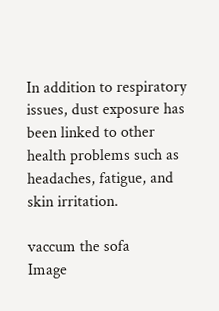In addition to respiratory issues, dust exposure has been linked to other health problems such as headaches, fatigue, and skin irritation.

vaccum the sofa
Image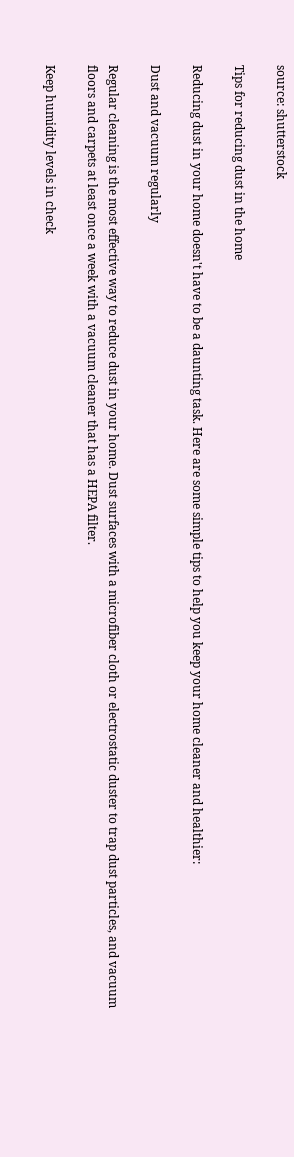source: shutterstock

Tips for reducing dust in the home

Reducing dust in your home doesn't have to be a daunting task. Here are some simple tips to help you keep your home cleaner and healthier:

Dust and vacuum regularly

Regular cleaning is the most effective way to reduce dust in your home. Dust surfaces with a microfiber cloth or electrostatic duster to trap dust particles, and vacuum floors and carpets at least once a week with a vacuum cleaner that has a HEPA filter.

Keep humidity levels in check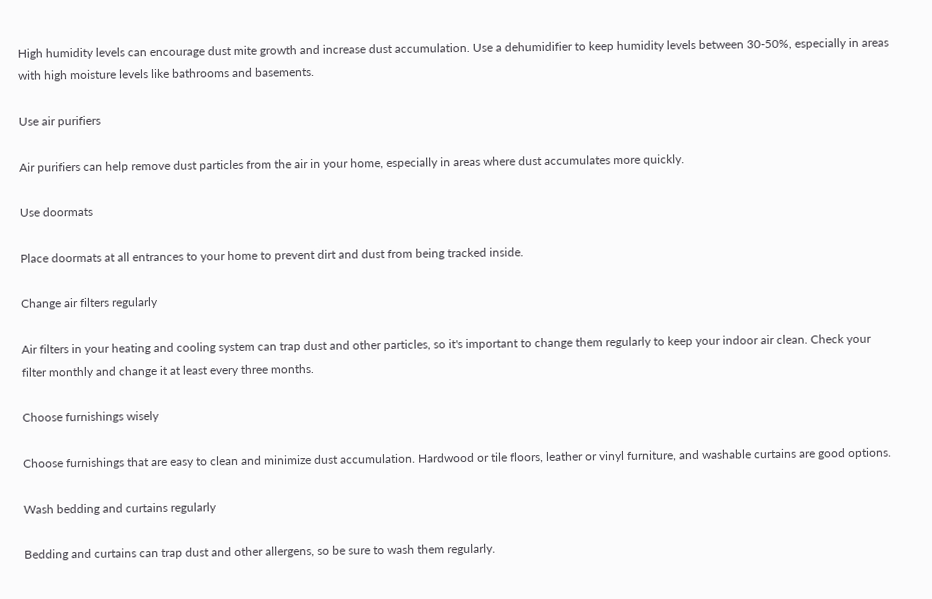High humidity levels can encourage dust mite growth and increase dust accumulation. Use a dehumidifier to keep humidity levels between 30-50%, especially in areas with high moisture levels like bathrooms and basements.

Use air purifiers

Air purifiers can help remove dust particles from the air in your home, especially in areas where dust accumulates more quickly.

Use doormats

Place doormats at all entrances to your home to prevent dirt and dust from being tracked inside.

Change air filters regularly

Air filters in your heating and cooling system can trap dust and other particles, so it's important to change them regularly to keep your indoor air clean. Check your filter monthly and change it at least every three months.

Choose furnishings wisely

Choose furnishings that are easy to clean and minimize dust accumulation. Hardwood or tile floors, leather or vinyl furniture, and washable curtains are good options.

Wash bedding and curtains regularly

Bedding and curtains can trap dust and other allergens, so be sure to wash them regularly.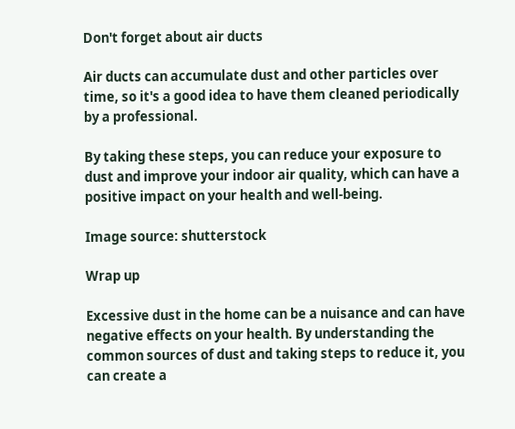Don't forget about air ducts

Air ducts can accumulate dust and other particles over time, so it's a good idea to have them cleaned periodically by a professional.

By taking these steps, you can reduce your exposure to dust and improve your indoor air quality, which can have a positive impact on your health and well-being.

Image source: shutterstock

Wrap up

Excessive dust in the home can be a nuisance and can have negative effects on your health. By understanding the common sources of dust and taking steps to reduce it, you can create a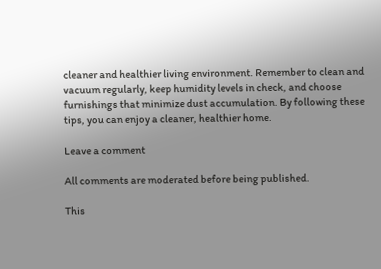cleaner and healthier living environment. Remember to clean and vacuum regularly, keep humidity levels in check, and choose furnishings that minimize dust accumulation. By following these tips, you can enjoy a cleaner, healthier home.

Leave a comment

All comments are moderated before being published.

This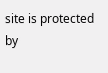site is protected by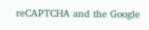reCAPTCHA and the Google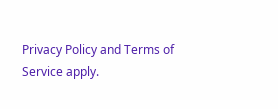Privacy Policy and Terms of Service apply.